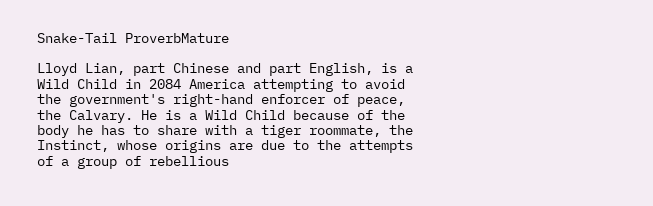Snake-Tail ProverbMature

Lloyd Lian, part Chinese and part English, is a Wild Child in 2084 America attempting to avoid the government's right-hand enforcer of peace, the Calvary. He is a Wild Child because of the body he has to share with a tiger roommate, the Instinct, whose origins are due to the attempts of a group of rebellious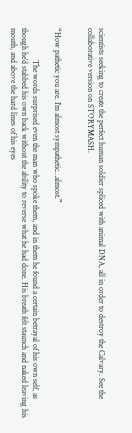scientists seeking to create the perfect human soldier spliced with animal DNA, all in order to destroy the Calvary. See the collaborative version on STORYMASH.


“How pathetic you are. I’m almost sympathetic…almost.”

                The words surprised even the man who spoke them, and in them he found a certain betrayal of his own self, as though he’d stabbed his own back without the ability to reverse what he had done. His breath felt staunch and naked leaving his mouth, and above the hard lines of his eyes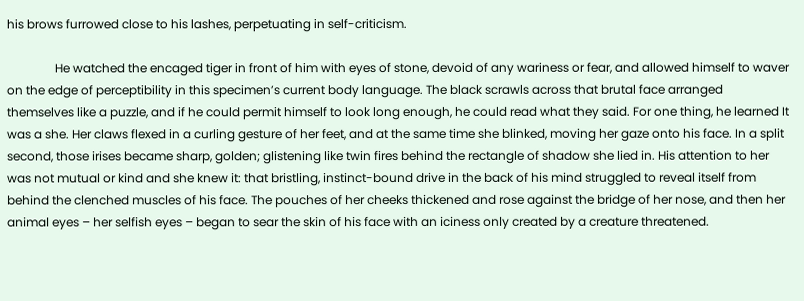his brows furrowed close to his lashes, perpetuating in self-criticism.

                He watched the encaged tiger in front of him with eyes of stone, devoid of any wariness or fear, and allowed himself to waver on the edge of perceptibility in this specimen’s current body language. The black scrawls across that brutal face arranged themselves like a puzzle, and if he could permit himself to look long enough, he could read what they said. For one thing, he learned It was a she. Her claws flexed in a curling gesture of her feet, and at the same time she blinked, moving her gaze onto his face. In a split second, those irises became sharp, golden; glistening like twin fires behind the rectangle of shadow she lied in. His attention to her was not mutual or kind and she knew it: that bristling, instinct-bound drive in the back of his mind struggled to reveal itself from behind the clenched muscles of his face. The pouches of her cheeks thickened and rose against the bridge of her nose, and then her animal eyes – her selfish eyes – began to sear the skin of his face with an iciness only created by a creature threatened.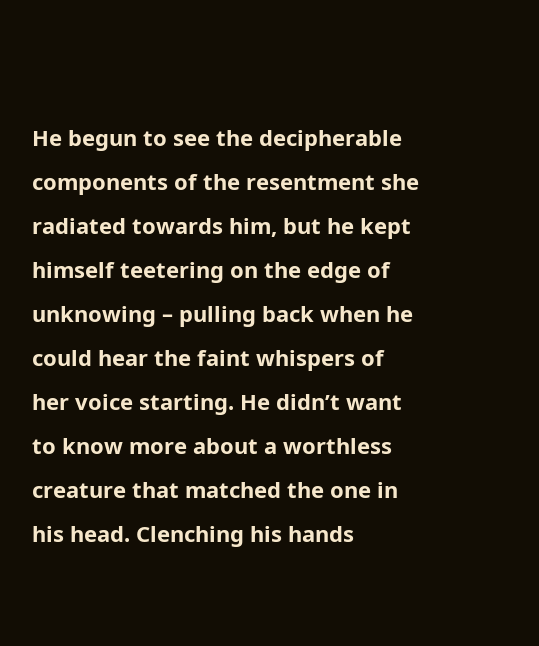He begun to see the decipherable components of the resentment she radiated towards him, but he kept himself teetering on the edge of unknowing – pulling back when he could hear the faint whispers of her voice starting. He didn’t want to know more about a worthless creature that matched the one in his head. Clenching his hands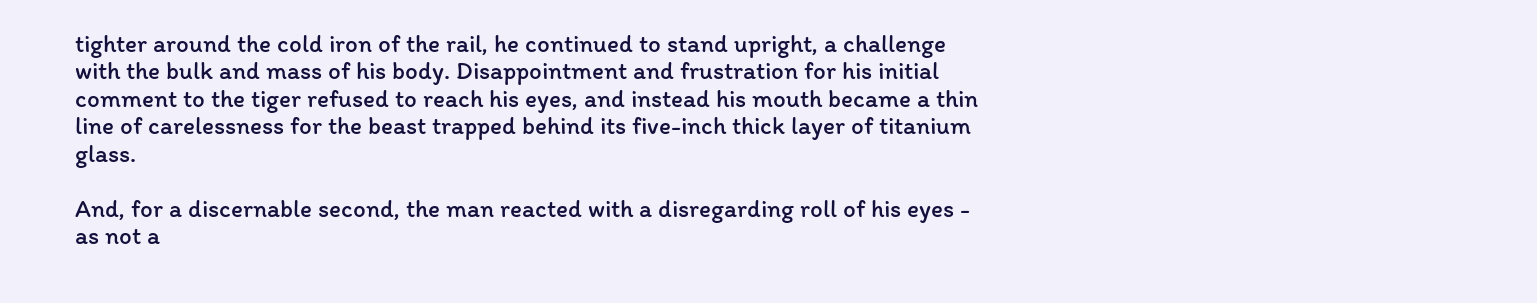tighter around the cold iron of the rail, he continued to stand upright, a challenge with the bulk and mass of his body. Disappointment and frustration for his initial comment to the tiger refused to reach his eyes, and instead his mouth became a thin line of carelessness for the beast trapped behind its five-inch thick layer of titanium glass.

And, for a discernable second, the man reacted with a disregarding roll of his eyes - as not a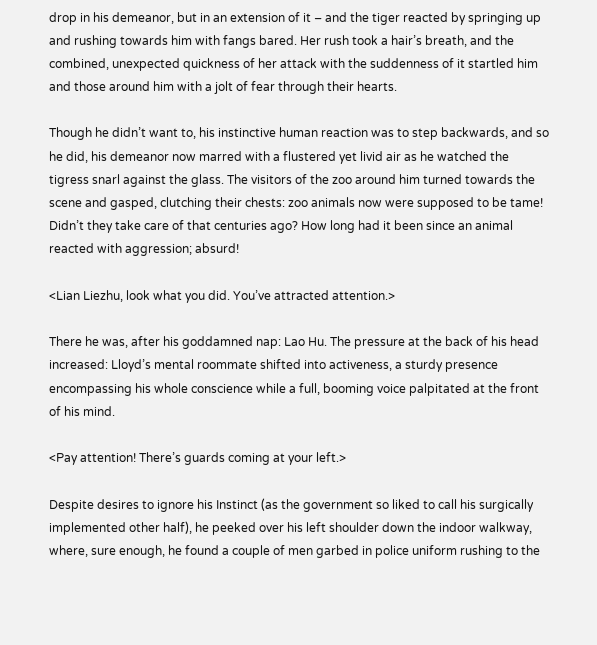drop in his demeanor, but in an extension of it – and the tiger reacted by springing up and rushing towards him with fangs bared. Her rush took a hair’s breath, and the combined, unexpected quickness of her attack with the suddenness of it startled him and those around him with a jolt of fear through their hearts.

Though he didn’t want to, his instinctive human reaction was to step backwards, and so he did, his demeanor now marred with a flustered yet livid air as he watched the tigress snarl against the glass. The visitors of the zoo around him turned towards the scene and gasped, clutching their chests: zoo animals now were supposed to be tame! Didn’t they take care of that centuries ago? How long had it been since an animal reacted with aggression; absurd!

<Lian Liezhu, look what you did. You’ve attracted attention.>

There he was, after his goddamned nap: Lao Hu. The pressure at the back of his head increased: Lloyd’s mental roommate shifted into activeness, a sturdy presence encompassing his whole conscience while a full, booming voice palpitated at the front of his mind.

<Pay attention! There’s guards coming at your left.>

Despite desires to ignore his Instinct (as the government so liked to call his surgically implemented other half), he peeked over his left shoulder down the indoor walkway, where, sure enough, he found a couple of men garbed in police uniform rushing to the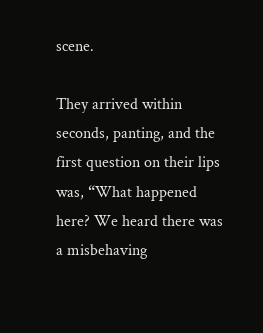scene.

They arrived within seconds, panting, and the first question on their lips was, “What happened here? We heard there was a misbehaving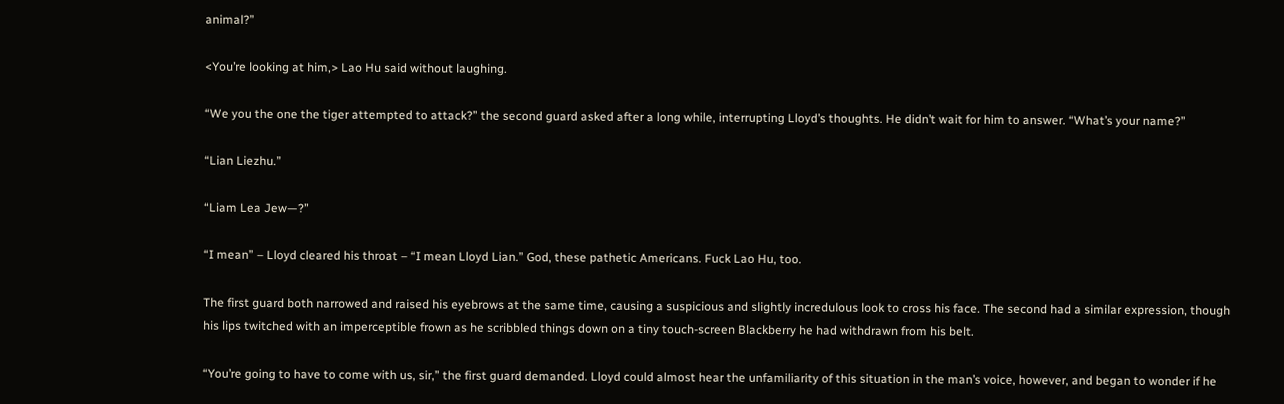animal?”

<You’re looking at him,> Lao Hu said without laughing.

“We you the one the tiger attempted to attack?” the second guard asked after a long while, interrupting Lloyd’s thoughts. He didn’t wait for him to answer. “What’s your name?”

“Lian Liezhu.”

“Liam Lea Jew—?”

“I mean” – Lloyd cleared his throat – “I mean Lloyd Lian.” God, these pathetic Americans. Fuck Lao Hu, too.

The first guard both narrowed and raised his eyebrows at the same time, causing a suspicious and slightly incredulous look to cross his face. The second had a similar expression, though his lips twitched with an imperceptible frown as he scribbled things down on a tiny touch-screen Blackberry he had withdrawn from his belt.

“You’re going to have to come with us, sir,” the first guard demanded. Lloyd could almost hear the unfamiliarity of this situation in the man’s voice, however, and began to wonder if he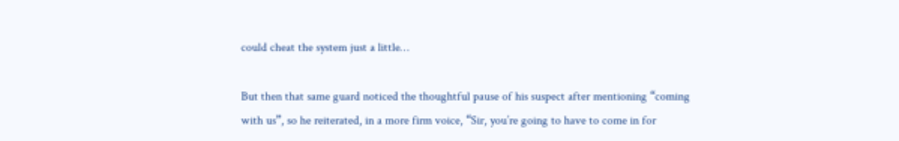could cheat the system just a little…

But then that same guard noticed the thoughtful pause of his suspect after mentioning “coming with us”, so he reiterated, in a more firm voice, “Sir, you’re going to have to come in for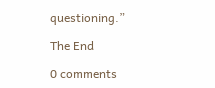questioning.”

The End

0 comments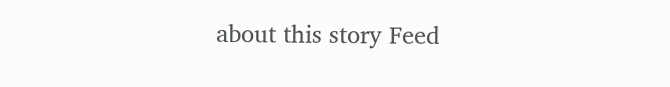about this story Feed